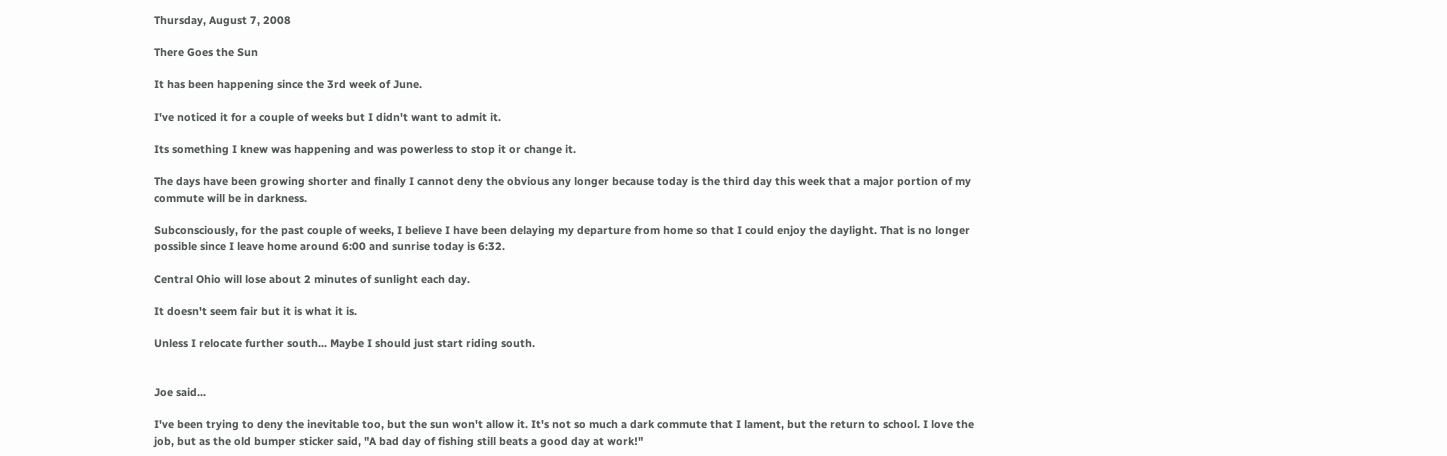Thursday, August 7, 2008

There Goes the Sun

It has been happening since the 3rd week of June.

I've noticed it for a couple of weeks but I didn't want to admit it.

Its something I knew was happening and was powerless to stop it or change it.

The days have been growing shorter and finally I cannot deny the obvious any longer because today is the third day this week that a major portion of my commute will be in darkness.

Subconsciously, for the past couple of weeks, I believe I have been delaying my departure from home so that I could enjoy the daylight. That is no longer possible since I leave home around 6:00 and sunrise today is 6:32.

Central Ohio will lose about 2 minutes of sunlight each day.

It doesn't seem fair but it is what it is.

Unless I relocate further south... Maybe I should just start riding south.


Joe said...

I've been trying to deny the inevitable too, but the sun won't allow it. It's not so much a dark commute that I lament, but the return to school. I love the job, but as the old bumper sticker said, "A bad day of fishing still beats a good day at work!"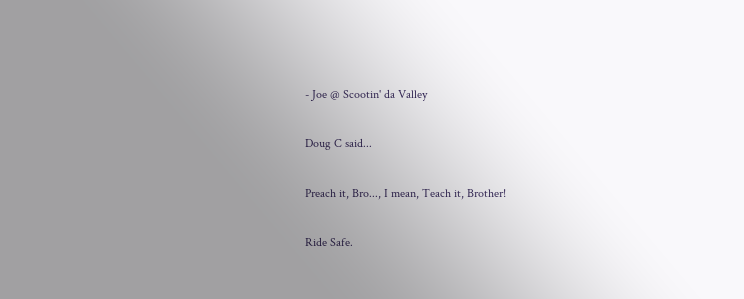- Joe @ Scootin' da Valley

Doug C said...

Preach it, Bro..., I mean, Teach it, Brother!

Ride Safe.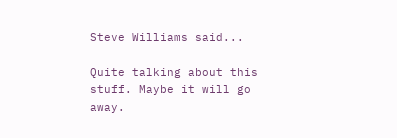Steve Williams said...

Quite talking about this stuff. Maybe it will go away.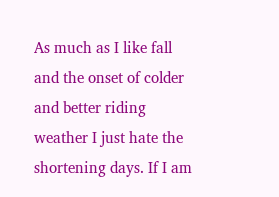As much as I like fall and the onset of colder and better riding weather I just hate the shortening days. If I am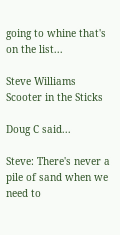going to whine that's on the list...

Steve Williams
Scooter in the Sticks

Doug C said...

Steve: There's never a pile of sand when we need to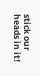stick our heads in it!